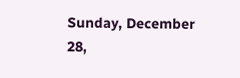Sunday, December 28,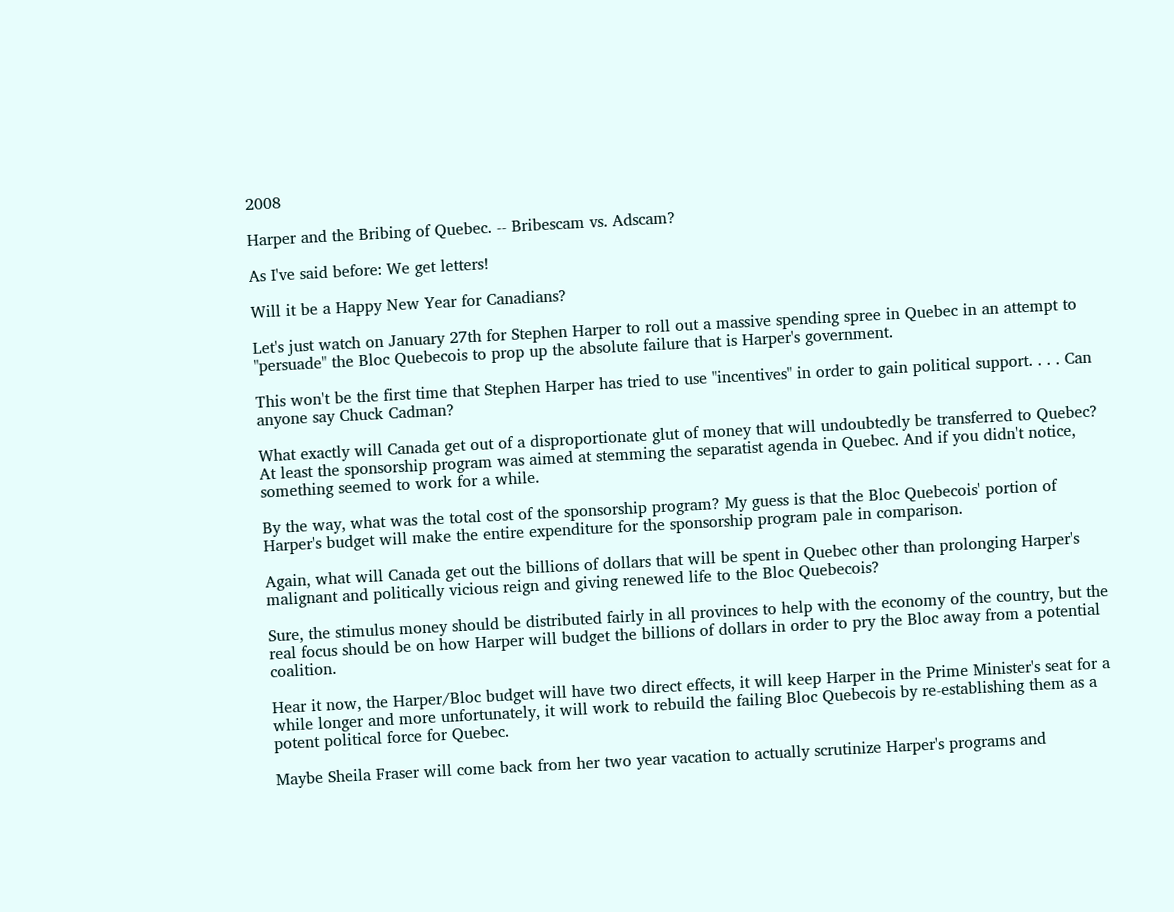2008

Harper and the Bribing of Quebec. -- Bribescam vs. Adscam?

As I've said before: We get letters!

Will it be a Happy New Year for Canadians?

Let's just watch on January 27th for Stephen Harper to roll out a massive spending spree in Quebec in an attempt to "persuade" the Bloc Quebecois to prop up the absolute failure that is Harper's government.

This won't be the first time that Stephen Harper has tried to use "incentives" in order to gain political support. . . . Can anyone say Chuck Cadman?

What exactly will Canada get out of a disproportionate glut of money that will undoubtedly be transferred to Quebec? At least the sponsorship program was aimed at stemming the separatist agenda in Quebec. And if you didn't notice, something seemed to work for a while.

By the way, what was the total cost of the sponsorship program? My guess is that the Bloc Quebecois' portion of Harper's budget will make the entire expenditure for the sponsorship program pale in comparison.

Again, what will Canada get out the billions of dollars that will be spent in Quebec other than prolonging Harper's malignant and politically vicious reign and giving renewed life to the Bloc Quebecois?

Sure, the stimulus money should be distributed fairly in all provinces to help with the economy of the country, but the real focus should be on how Harper will budget the billions of dollars in order to pry the Bloc away from a potential coalition.

Hear it now, the Harper/Bloc budget will have two direct effects, it will keep Harper in the Prime Minister's seat for a while longer and more unfortunately, it will work to rebuild the failing Bloc Quebecois by re-establishing them as a potent political force for Quebec.

Maybe Sheila Fraser will come back from her two year vacation to actually scrutinize Harper's programs and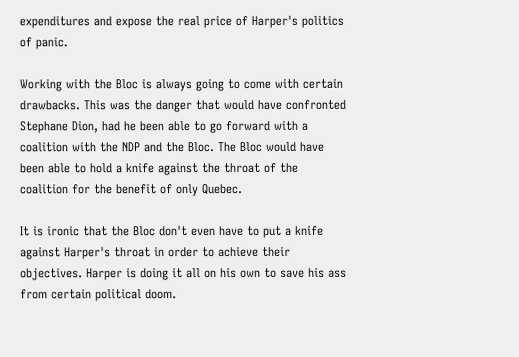expenditures and expose the real price of Harper's politics of panic.

Working with the Bloc is always going to come with certain drawbacks. This was the danger that would have confronted Stephane Dion, had he been able to go forward with a coalition with the NDP and the Bloc. The Bloc would have been able to hold a knife against the throat of the coalition for the benefit of only Quebec.

It is ironic that the Bloc don't even have to put a knife against Harper's throat in order to achieve their objectives. Harper is doing it all on his own to save his ass from certain political doom.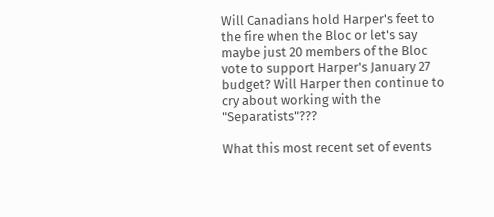Will Canadians hold Harper's feet to the fire when the Bloc or let's say maybe just 20 members of the Bloc vote to support Harper's January 27 budget? Will Harper then continue to cry about working with the "Separatists"???

What this most recent set of events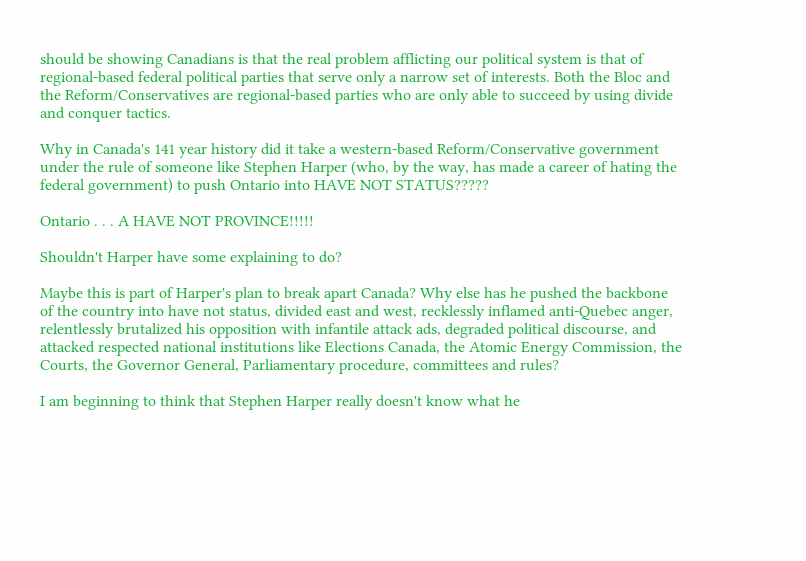should be showing Canadians is that the real problem afflicting our political system is that of regional-based federal political parties that serve only a narrow set of interests. Both the Bloc and the Reform/Conservatives are regional-based parties who are only able to succeed by using divide and conquer tactics.

Why in Canada's 141 year history did it take a western-based Reform/Conservative government under the rule of someone like Stephen Harper (who, by the way, has made a career of hating the federal government) to push Ontario into HAVE NOT STATUS?????

Ontario . . . A HAVE NOT PROVINCE!!!!!

Shouldn't Harper have some explaining to do?

Maybe this is part of Harper's plan to break apart Canada? Why else has he pushed the backbone of the country into have not status, divided east and west, recklessly inflamed anti-Quebec anger, relentlessly brutalized his opposition with infantile attack ads, degraded political discourse, and attacked respected national institutions like Elections Canada, the Atomic Energy Commission, the Courts, the Governor General, Parliamentary procedure, committees and rules?

I am beginning to think that Stephen Harper really doesn't know what he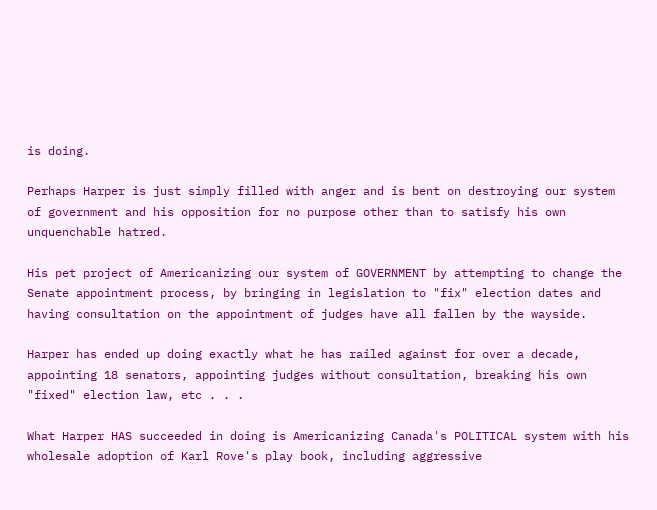is doing.

Perhaps Harper is just simply filled with anger and is bent on destroying our system of government and his opposition for no purpose other than to satisfy his own unquenchable hatred.

His pet project of Americanizing our system of GOVERNMENT by attempting to change the Senate appointment process, by bringing in legislation to "fix" election dates and having consultation on the appointment of judges have all fallen by the wayside.

Harper has ended up doing exactly what he has railed against for over a decade, appointing 18 senators, appointing judges without consultation, breaking his own "fixed" election law, etc . . .

What Harper HAS succeeded in doing is Americanizing Canada's POLITICAL system with his wholesale adoption of Karl Rove's play book, including aggressive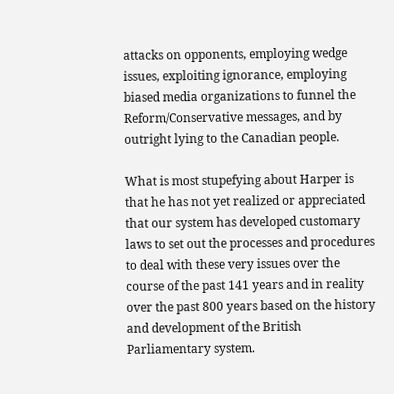attacks on opponents, employing wedge issues, exploiting ignorance, employing biased media organizations to funnel the Reform/Conservative messages, and by outright lying to the Canadian people.

What is most stupefying about Harper is that he has not yet realized or appreciated that our system has developed customary laws to set out the processes and procedures to deal with these very issues over the course of the past 141 years and in reality over the past 800 years based on the history and development of the British Parliamentary system.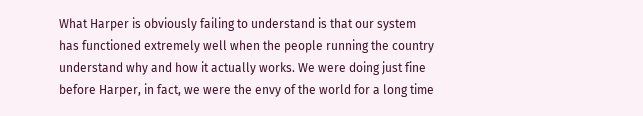What Harper is obviously failing to understand is that our system has functioned extremely well when the people running the country understand why and how it actually works. We were doing just fine before Harper, in fact, we were the envy of the world for a long time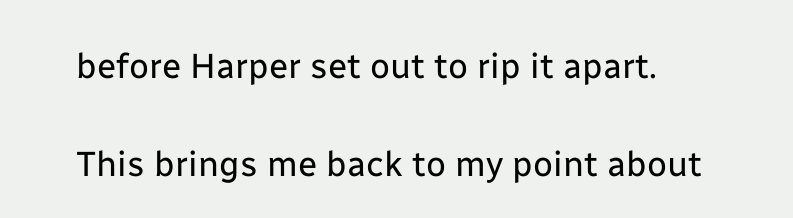before Harper set out to rip it apart.

This brings me back to my point about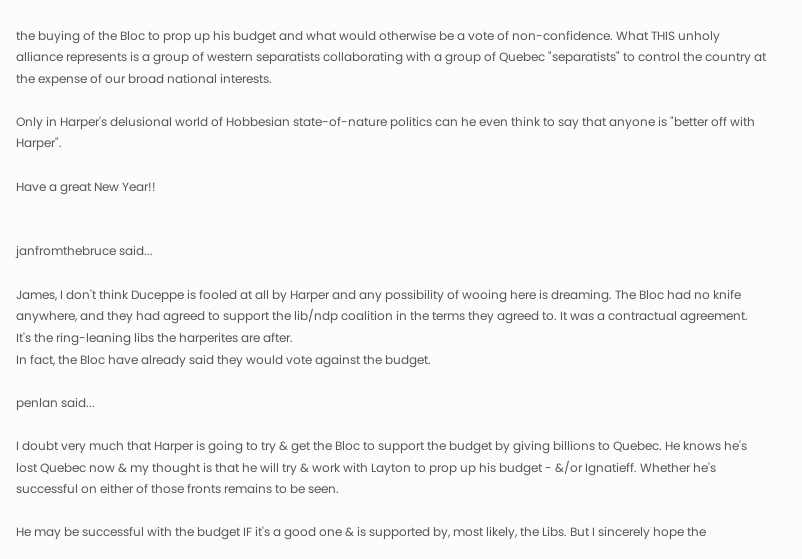the buying of the Bloc to prop up his budget and what would otherwise be a vote of non-confidence. What THIS unholy alliance represents is a group of western separatists collaborating with a group of Quebec "separatists" to control the country at the expense of our broad national interests.

Only in Harper's delusional world of Hobbesian state-of-nature politics can he even think to say that anyone is "better off with Harper".

Have a great New Year!!


janfromthebruce said...

James, I don't think Duceppe is fooled at all by Harper and any possibility of wooing here is dreaming. The Bloc had no knife anywhere, and they had agreed to support the lib/ndp coalition in the terms they agreed to. It was a contractual agreement.
It's the ring-leaning libs the harperites are after.
In fact, the Bloc have already said they would vote against the budget.

penlan said...

I doubt very much that Harper is going to try & get the Bloc to support the budget by giving billions to Quebec. He knows he's lost Quebec now & my thought is that he will try & work with Layton to prop up his budget - &/or Ignatieff. Whether he's successful on either of those fronts remains to be seen.

He may be successful with the budget IF it's a good one & is supported by, most likely, the Libs. But I sincerely hope the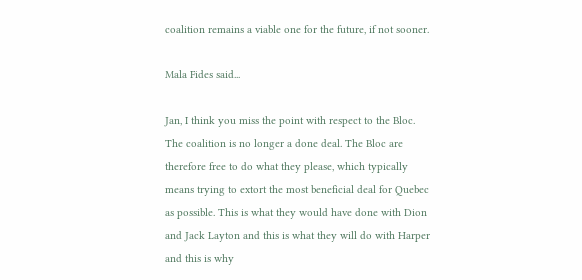coalition remains a viable one for the future, if not sooner.

Mala Fides said...

Jan, I think you miss the point with respect to the Bloc. The coalition is no longer a done deal. The Bloc are therefore free to do what they please, which typically means trying to extort the most beneficial deal for Quebec as possible. This is what they would have done with Dion and Jack Layton and this is what they will do with Harper and this is why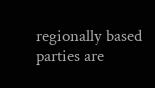regionally based parties are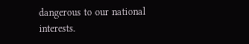dangerous to our national interests.